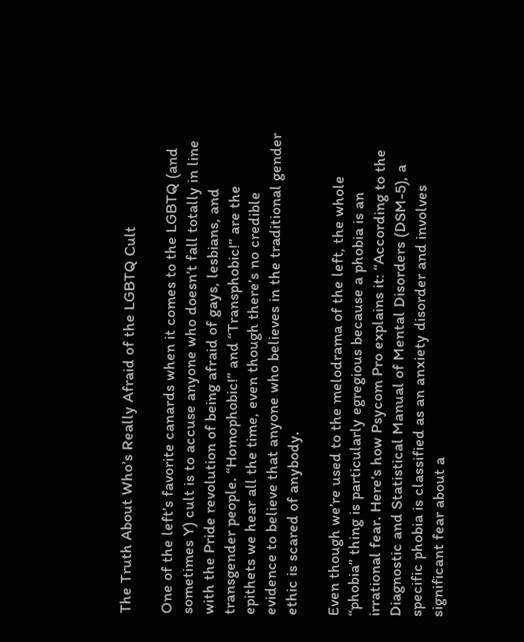The Truth About Who’s Really Afraid of the LGBTQ Cult

One of the left’s favorite canards when it comes to the LGBTQ (and sometimes Y) cult is to accuse anyone who doesn’t fall totally in line with the Pride revolution of being afraid of gays, lesbians, and transgender people. “Homophobic!” and “Transphobic!” are the epithets we hear all the time, even though there’s no credible evidence to believe that anyone who believes in the traditional gender ethic is scared of anybody.

Even though we’re used to the melodrama of the left, the whole “phobia” thing is particularly egregious because a phobia is an irrational fear. Here’s how Psycom Pro explains it: “According to the Diagnostic and Statistical Manual of Mental Disorders (DSM-5), a specific phobia is classified as an anxiety disorder and involves significant fear about a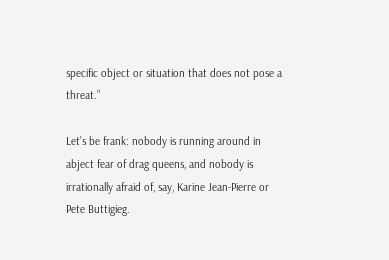specific object or situation that does not pose a threat.”

Let’s be frank: nobody is running around in abject fear of drag queens, and nobody is irrationally afraid of, say, Karine Jean-Pierre or Pete Buttigieg.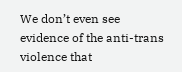We don’t even see evidence of the anti-trans violence that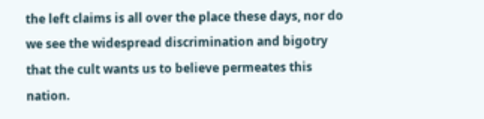the left claims is all over the place these days, nor do we see the widespread discrimination and bigotry that the cult wants us to believe permeates this nation.